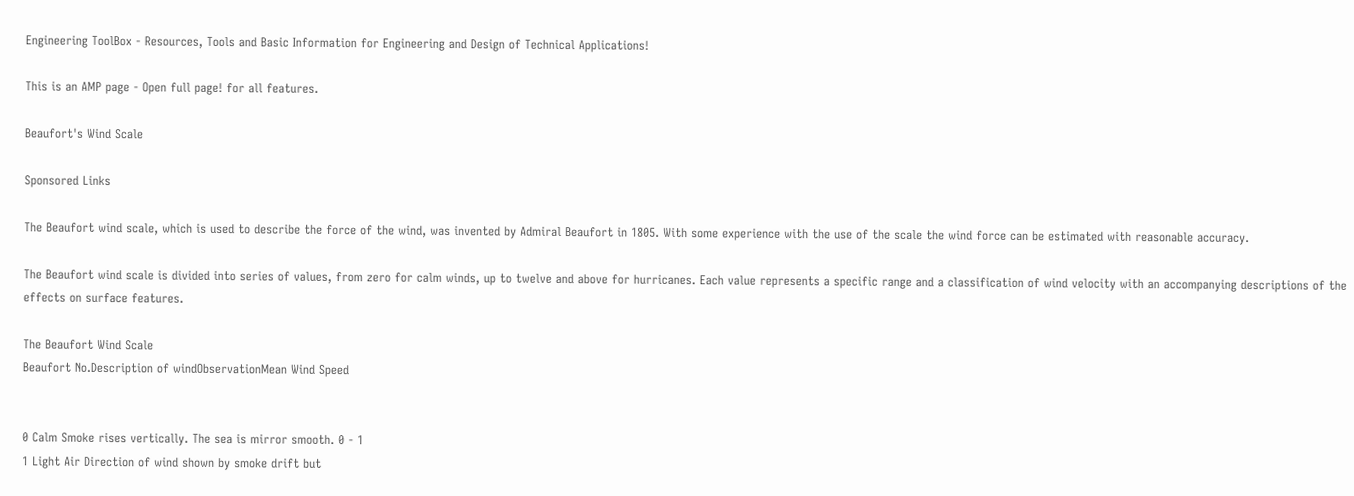Engineering ToolBox - Resources, Tools and Basic Information for Engineering and Design of Technical Applications!

This is an AMP page - Open full page! for all features.

Beaufort's Wind Scale

Sponsored Links

The Beaufort wind scale, which is used to describe the force of the wind, was invented by Admiral Beaufort in 1805. With some experience with the use of the scale the wind force can be estimated with reasonable accuracy.

The Beaufort wind scale is divided into series of values, from zero for calm winds, up to twelve and above for hurricanes. Each value represents a specific range and a classification of wind velocity with an accompanying descriptions of the effects on surface features.

The Beaufort Wind Scale
Beaufort No.Description of windObservationMean Wind Speed


0 Calm Smoke rises vertically. The sea is mirror smooth. 0 - 1
1 Light Air Direction of wind shown by smoke drift but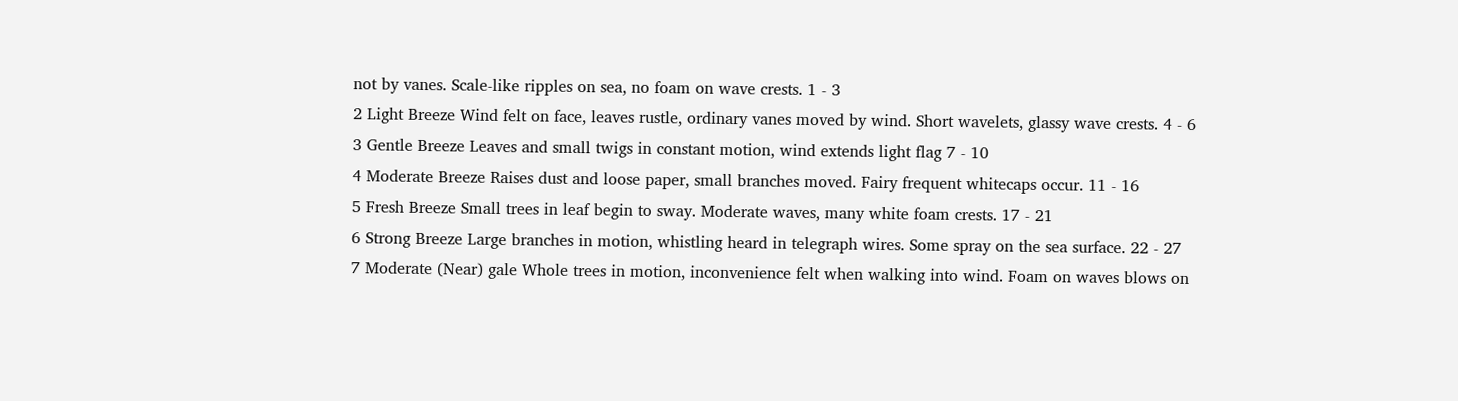not by vanes. Scale-like ripples on sea, no foam on wave crests. 1 - 3
2 Light Breeze Wind felt on face, leaves rustle, ordinary vanes moved by wind. Short wavelets, glassy wave crests. 4 - 6
3 Gentle Breeze Leaves and small twigs in constant motion, wind extends light flag 7 - 10
4 Moderate Breeze Raises dust and loose paper, small branches moved. Fairy frequent whitecaps occur. 11 - 16
5 Fresh Breeze Small trees in leaf begin to sway. Moderate waves, many white foam crests. 17 - 21
6 Strong Breeze Large branches in motion, whistling heard in telegraph wires. Some spray on the sea surface. 22 - 27
7 Moderate (Near) gale Whole trees in motion, inconvenience felt when walking into wind. Foam on waves blows on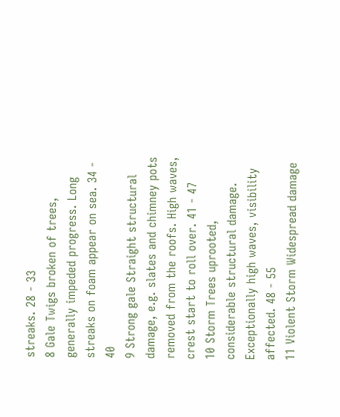streaks. 28 - 33
8 Gale Twigs broken of trees, generally impeded progress. Long streaks on foam appear on sea. 34 - 40
9 Strong gale Straight structural damage, e.g. slates and chimney pots removed from the roofs. High waves, crest start to roll over. 41 - 47
10 Storm Trees uprooted, considerable structural damage. Exceptionally high waves, visibility affected. 48 - 55
11 Violent Storm Widespread damage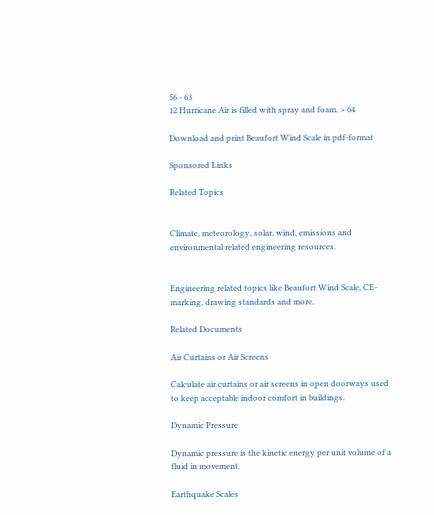56 - 63
12 Hurricane Air is filled with spray and foam. > 64

Download and print Beaufort Wind Scale in pdf-format

Sponsored Links

Related Topics


Climate, meteorology, solar, wind, emissions and environmental related engineering resources.


Engineering related topics like Beaufort Wind Scale, CE-marking, drawing standards and more.

Related Documents

Air Curtains or Air Screens

Calculate air curtains or air screens in open doorways used to keep acceptable indoor comfort in buildings.

Dynamic Pressure

Dynamic pressure is the kinetic energy per unit volume of a fluid in movement.

Earthquake Scales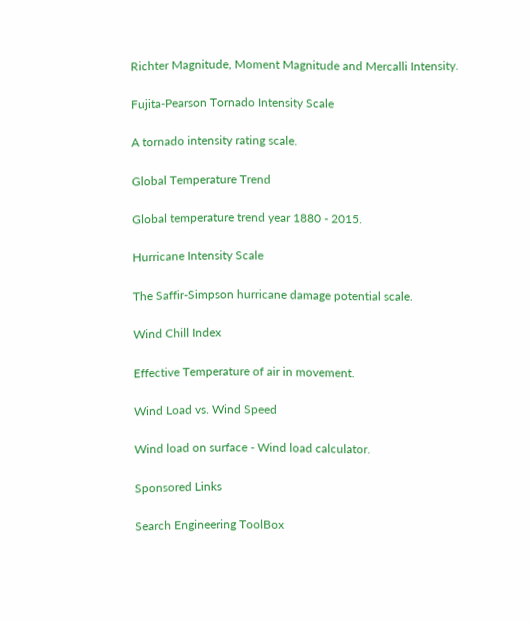Richter Magnitude, Moment Magnitude and Mercalli Intensity.

Fujita-Pearson Tornado Intensity Scale

A tornado intensity rating scale.

Global Temperature Trend

Global temperature trend year 1880 - 2015.

Hurricane Intensity Scale

The Saffir-Simpson hurricane damage potential scale.

Wind Chill Index

Effective Temperature of air in movement.

Wind Load vs. Wind Speed

Wind load on surface - Wind load calculator.

Sponsored Links

Search Engineering ToolBox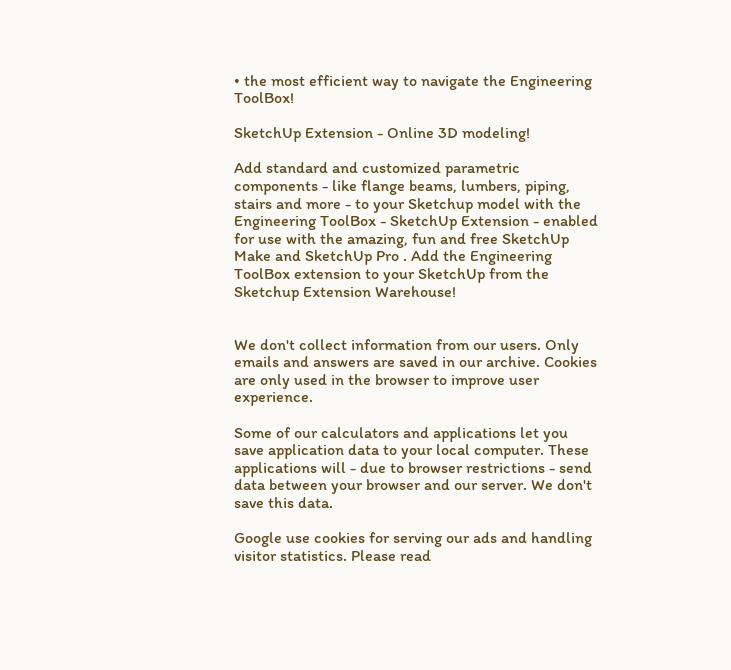• the most efficient way to navigate the Engineering ToolBox!

SketchUp Extension - Online 3D modeling!

Add standard and customized parametric components - like flange beams, lumbers, piping, stairs and more - to your Sketchup model with the Engineering ToolBox - SketchUp Extension - enabled for use with the amazing, fun and free SketchUp Make and SketchUp Pro . Add the Engineering ToolBox extension to your SketchUp from the Sketchup Extension Warehouse!


We don't collect information from our users. Only emails and answers are saved in our archive. Cookies are only used in the browser to improve user experience.

Some of our calculators and applications let you save application data to your local computer. These applications will - due to browser restrictions - send data between your browser and our server. We don't save this data.

Google use cookies for serving our ads and handling visitor statistics. Please read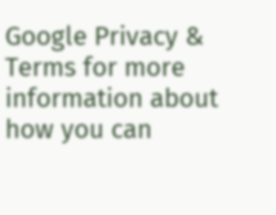Google Privacy & Terms for more information about how you can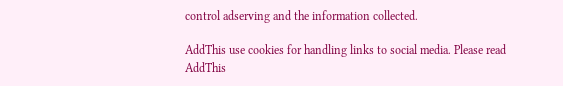control adserving and the information collected.

AddThis use cookies for handling links to social media. Please read AddThis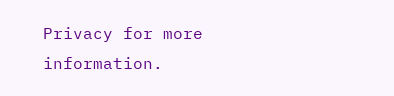Privacy for more information.